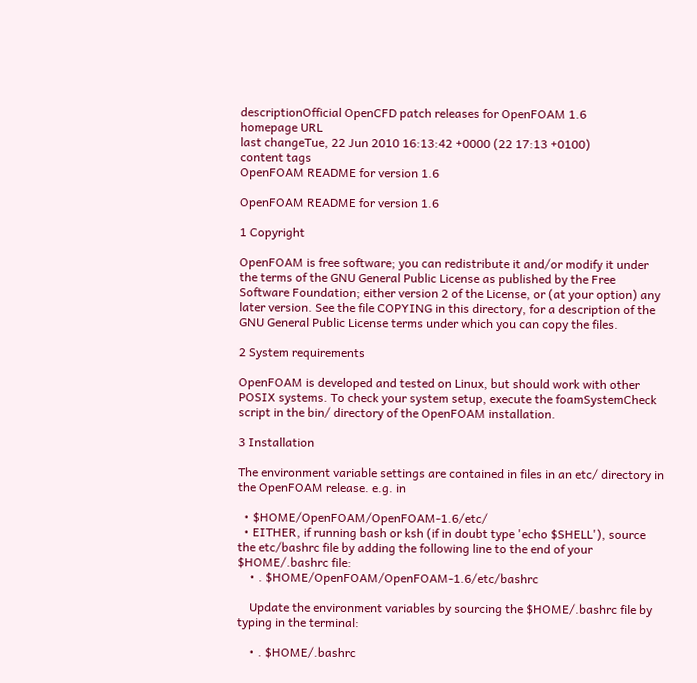descriptionOfficial OpenCFD patch releases for OpenFOAM 1.6
homepage URL
last changeTue, 22 Jun 2010 16:13:42 +0000 (22 17:13 +0100)
content tags
OpenFOAM README for version 1.6

OpenFOAM README for version 1.6

1 Copyright

OpenFOAM is free software; you can redistribute it and/or modify it under the terms of the GNU General Public License as published by the Free Software Foundation; either version 2 of the License, or (at your option) any later version. See the file COPYING in this directory, for a description of the GNU General Public License terms under which you can copy the files.

2 System requirements

OpenFOAM is developed and tested on Linux, but should work with other POSIX systems. To check your system setup, execute the foamSystemCheck script in the bin/ directory of the OpenFOAM installation.

3 Installation

The environment variable settings are contained in files in an etc/ directory in the OpenFOAM release. e.g. in

  • $HOME/OpenFOAM/OpenFOAM-1.6/etc/
  • EITHER, if running bash or ksh (if in doubt type 'echo $SHELL'), source the etc/bashrc file by adding the following line to the end of your $HOME/.bashrc file:
    • . $HOME/OpenFOAM/OpenFOAM-1.6/etc/bashrc

    Update the environment variables by sourcing the $HOME/.bashrc file by typing in the terminal:

    • . $HOME/.bashrc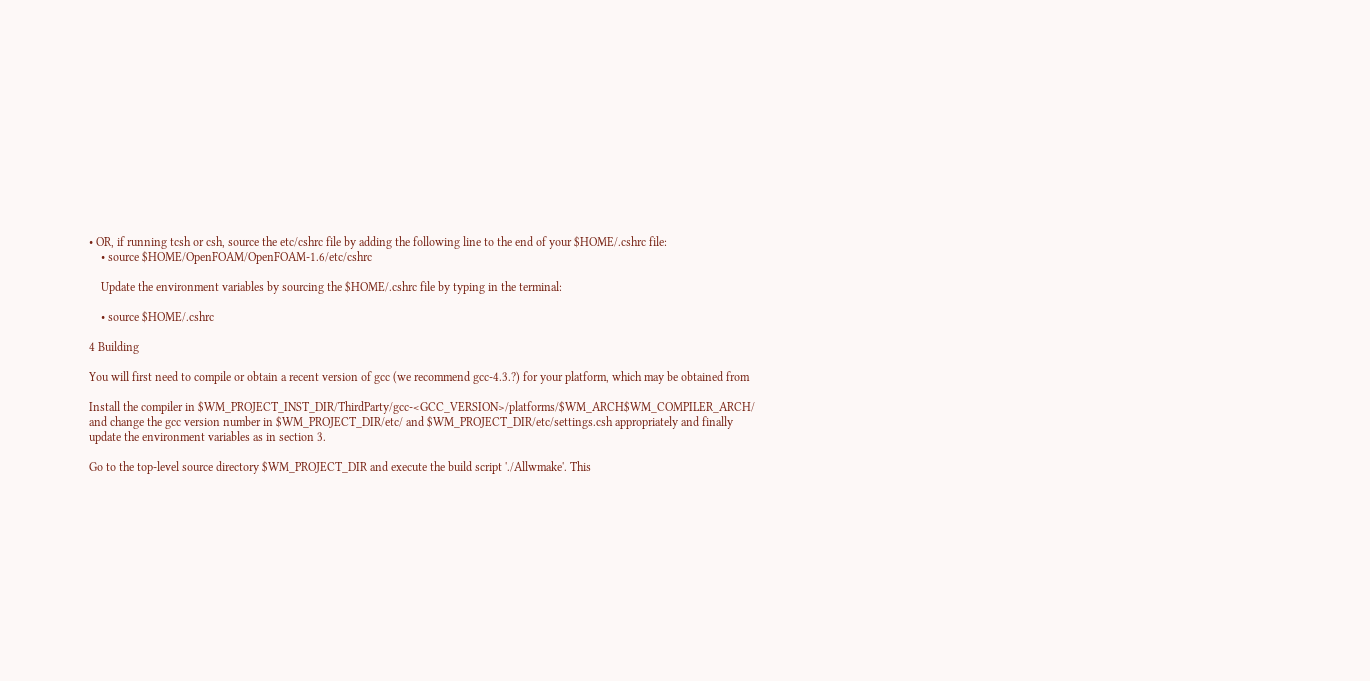• OR, if running tcsh or csh, source the etc/cshrc file by adding the following line to the end of your $HOME/.cshrc file:
    • source $HOME/OpenFOAM/OpenFOAM-1.6/etc/cshrc

    Update the environment variables by sourcing the $HOME/.cshrc file by typing in the terminal:

    • source $HOME/.cshrc

4 Building

You will first need to compile or obtain a recent version of gcc (we recommend gcc-4.3.?) for your platform, which may be obtained from

Install the compiler in $WM_PROJECT_INST_DIR/ThirdParty/gcc-<GCC_VERSION>/platforms/$WM_ARCH$WM_COMPILER_ARCH/ and change the gcc version number in $WM_PROJECT_DIR/etc/ and $WM_PROJECT_DIR/etc/settings.csh appropriately and finally update the environment variables as in section 3.

Go to the top-level source directory $WM_PROJECT_DIR and execute the build script './Allwmake'. This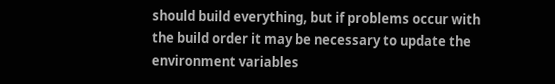should build everything, but if problems occur with the build order it may be necessary to update the environment variables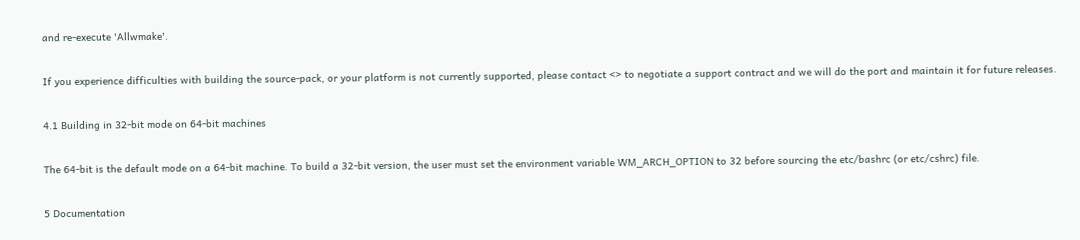and re-execute 'Allwmake'.

If you experience difficulties with building the source-pack, or your platform is not currently supported, please contact <> to negotiate a support contract and we will do the port and maintain it for future releases.

4.1 Building in 32-bit mode on 64-bit machines

The 64-bit is the default mode on a 64-bit machine. To build a 32-bit version, the user must set the environment variable WM_ARCH_OPTION to 32 before sourcing the etc/bashrc (or etc/cshrc) file.

5 Documentation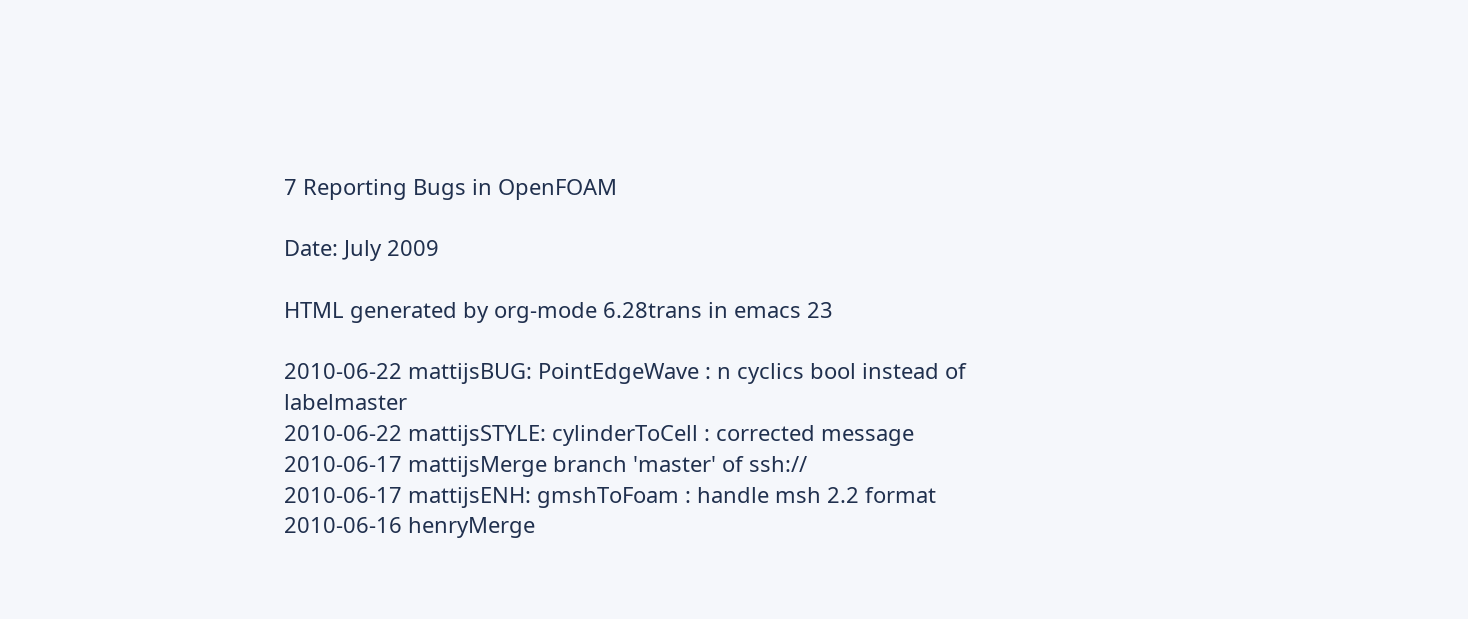7 Reporting Bugs in OpenFOAM

Date: July 2009

HTML generated by org-mode 6.28trans in emacs 23

2010-06-22 mattijsBUG: PointEdgeWave : n cyclics bool instead of labelmaster
2010-06-22 mattijsSTYLE: cylinderToCell : corrected message
2010-06-17 mattijsMerge branch 'master' of ssh://
2010-06-17 mattijsENH: gmshToFoam : handle msh 2.2 format
2010-06-16 henryMerge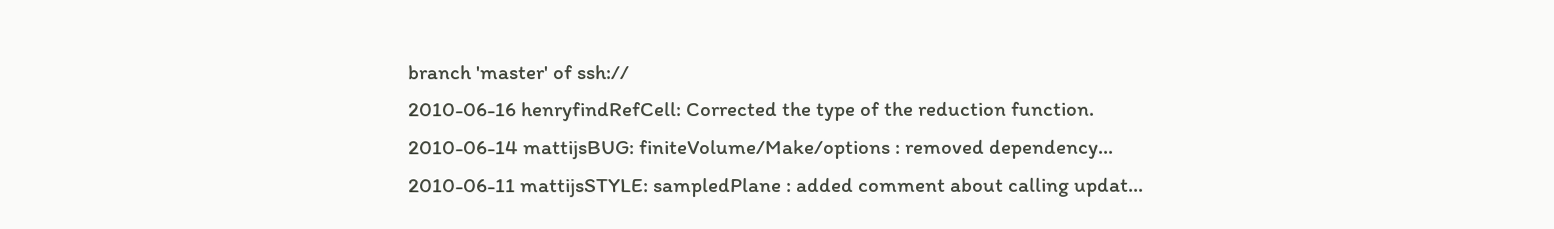branch 'master' of ssh://
2010-06-16 henryfindRefCell: Corrected the type of the reduction function.
2010-06-14 mattijsBUG: finiteVolume/Make/options : removed dependency...
2010-06-11 mattijsSTYLE: sampledPlane : added comment about calling updat...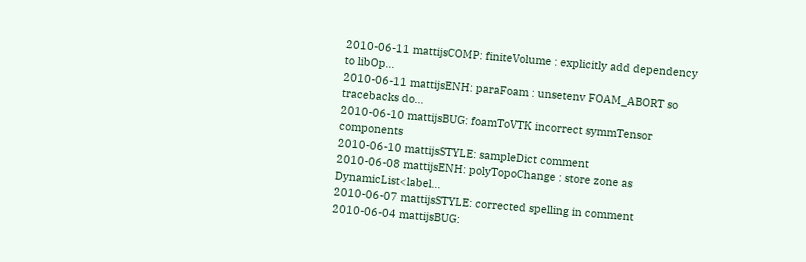2010-06-11 mattijsCOMP: finiteVolume : explicitly add dependency to libOp...
2010-06-11 mattijsENH: paraFoam : unsetenv FOAM_ABORT so tracebacks do...
2010-06-10 mattijsBUG: foamToVTK incorrect symmTensor components
2010-06-10 mattijsSTYLE: sampleDict comment
2010-06-08 mattijsENH: polyTopoChange : store zone as DynamicList<label...
2010-06-07 mattijsSTYLE: corrected spelling in comment
2010-06-04 mattijsBUG: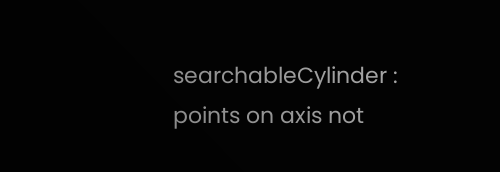searchableCylinder : points on axis not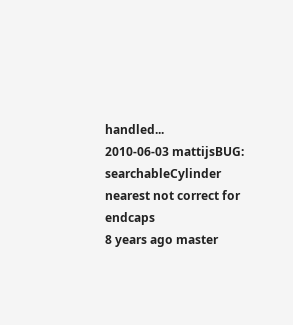handled...
2010-06-03 mattijsBUG: searchableCylinder nearest not correct for endcaps
8 years ago master